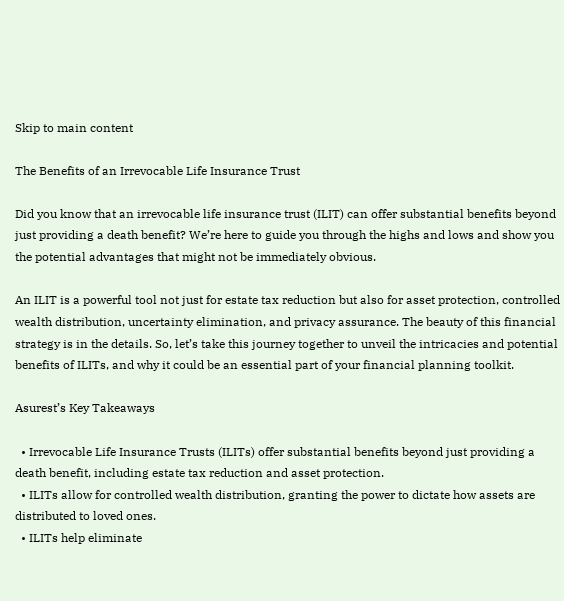Skip to main content

The Benefits of an Irrevocable Life Insurance Trust

Did you know that an irrevocable life insurance trust (ILIT) can offer substantial benefits beyond just providing a death benefit? We’re here to guide you through the highs and lows and show you the potential advantages that might not be immediately obvious.

An ILIT is a powerful tool not just for estate tax reduction but also for asset protection, controlled wealth distribution, uncertainty elimination, and privacy assurance. The beauty of this financial strategy is in the details. So, let’s take this journey together to unveil the intricacies and potential benefits of ILITs, and why it could be an essential part of your financial planning toolkit.

Asurest’s Key Takeaways

  • Irrevocable Life Insurance Trusts (ILITs) offer substantial benefits beyond just providing a death benefit, including estate tax reduction and asset protection.
  • ILITs allow for controlled wealth distribution, granting the power to dictate how assets are distributed to loved ones.
  • ILITs help eliminate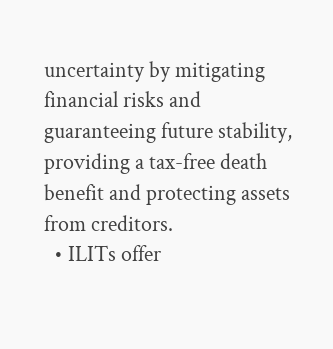uncertainty by mitigating financial risks and guaranteeing future stability, providing a tax-free death benefit and protecting assets from creditors.
  • ILITs offer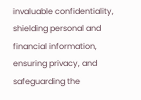invaluable confidentiality, shielding personal and financial information, ensuring privacy, and safeguarding the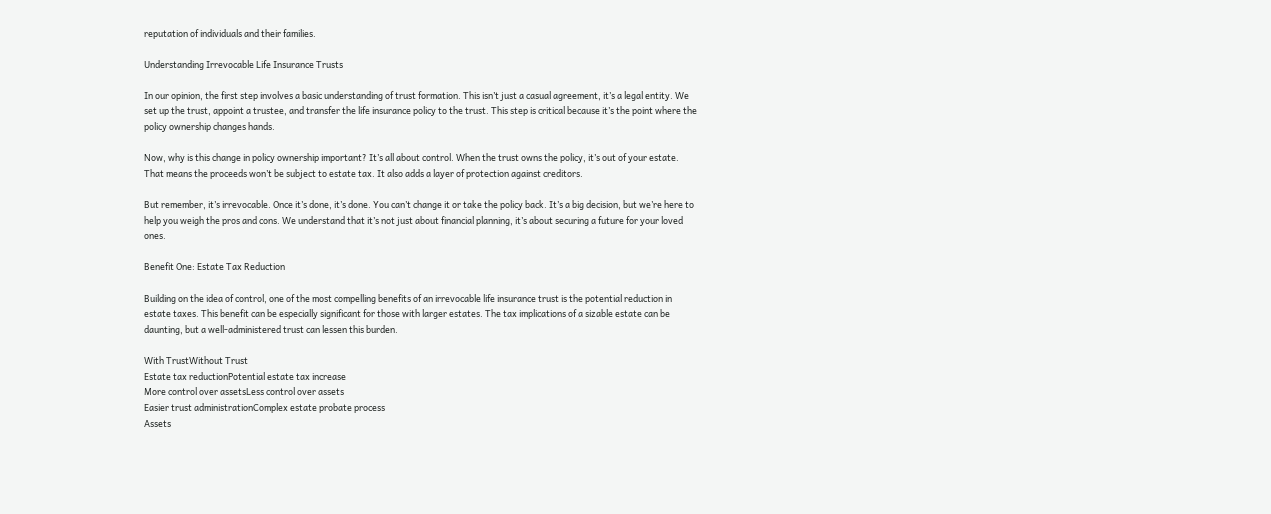reputation of individuals and their families.

Understanding Irrevocable Life Insurance Trusts

In our opinion, the first step involves a basic understanding of trust formation. This isn’t just a casual agreement, it’s a legal entity. We set up the trust, appoint a trustee, and transfer the life insurance policy to the trust. This step is critical because it’s the point where the policy ownership changes hands.

Now, why is this change in policy ownership important? It’s all about control. When the trust owns the policy, it’s out of your estate. That means the proceeds won’t be subject to estate tax. It also adds a layer of protection against creditors.

But remember, it’s irrevocable. Once it’s done, it’s done. You can’t change it or take the policy back. It’s a big decision, but we’re here to help you weigh the pros and cons. We understand that it’s not just about financial planning, it’s about securing a future for your loved ones.

Benefit One: Estate Tax Reduction

Building on the idea of control, one of the most compelling benefits of an irrevocable life insurance trust is the potential reduction in estate taxes. This benefit can be especially significant for those with larger estates. The tax implications of a sizable estate can be daunting, but a well-administered trust can lessen this burden.

With TrustWithout Trust
Estate tax reductionPotential estate tax increase
More control over assetsLess control over assets
Easier trust administrationComplex estate probate process
Assets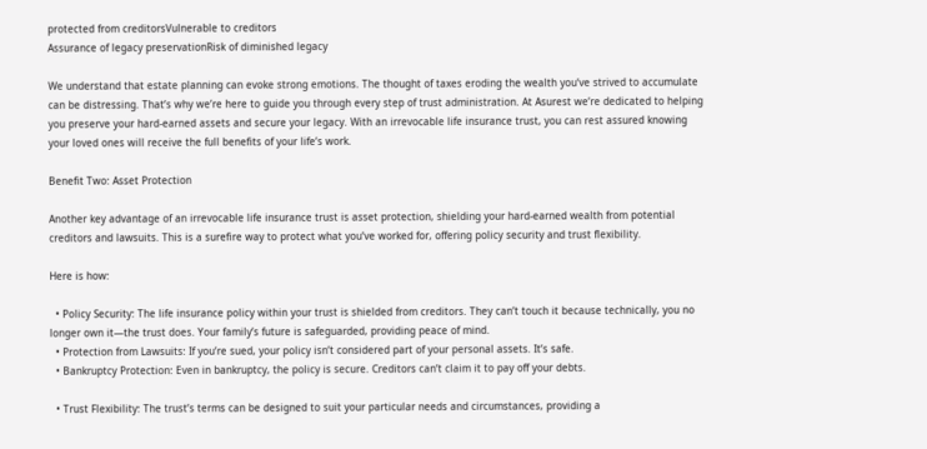protected from creditorsVulnerable to creditors
Assurance of legacy preservationRisk of diminished legacy

We understand that estate planning can evoke strong emotions. The thought of taxes eroding the wealth you’ve strived to accumulate can be distressing. That’s why we’re here to guide you through every step of trust administration. At Asurest we’re dedicated to helping you preserve your hard-earned assets and secure your legacy. With an irrevocable life insurance trust, you can rest assured knowing your loved ones will receive the full benefits of your life’s work.

Benefit Two: Asset Protection

Another key advantage of an irrevocable life insurance trust is asset protection, shielding your hard-earned wealth from potential creditors and lawsuits. This is a surefire way to protect what you’ve worked for, offering policy security and trust flexibility.

Here is how:

  • Policy Security: The life insurance policy within your trust is shielded from creditors. They can’t touch it because technically, you no longer own it—the trust does. Your family’s future is safeguarded, providing peace of mind.
  • Protection from Lawsuits: If you’re sued, your policy isn’t considered part of your personal assets. It’s safe.
  • Bankruptcy Protection: Even in bankruptcy, the policy is secure. Creditors can’t claim it to pay off your debts.

  • Trust Flexibility: The trust’s terms can be designed to suit your particular needs and circumstances, providing a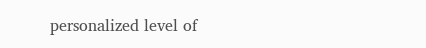personalized level of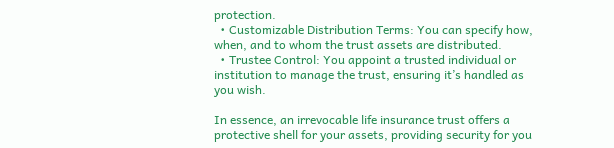protection.
  • Customizable Distribution Terms: You can specify how, when, and to whom the trust assets are distributed.
  • Trustee Control: You appoint a trusted individual or institution to manage the trust, ensuring it’s handled as you wish.

In essence, an irrevocable life insurance trust offers a protective shell for your assets, providing security for you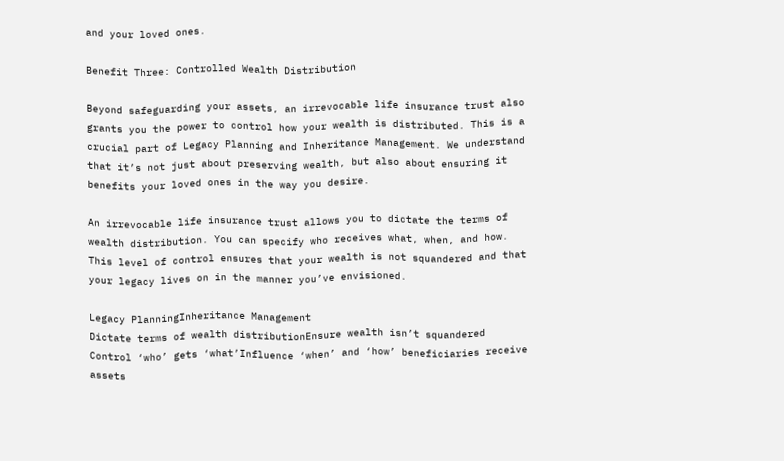and your loved ones.

Benefit Three: Controlled Wealth Distribution

Beyond safeguarding your assets, an irrevocable life insurance trust also grants you the power to control how your wealth is distributed. This is a crucial part of Legacy Planning and Inheritance Management. We understand that it’s not just about preserving wealth, but also about ensuring it benefits your loved ones in the way you desire.

An irrevocable life insurance trust allows you to dictate the terms of wealth distribution. You can specify who receives what, when, and how. This level of control ensures that your wealth is not squandered and that your legacy lives on in the manner you’ve envisioned.

Legacy PlanningInheritance Management
Dictate terms of wealth distributionEnsure wealth isn’t squandered
Control ‘who’ gets ‘what’Influence ‘when’ and ‘how’ beneficiaries receive assets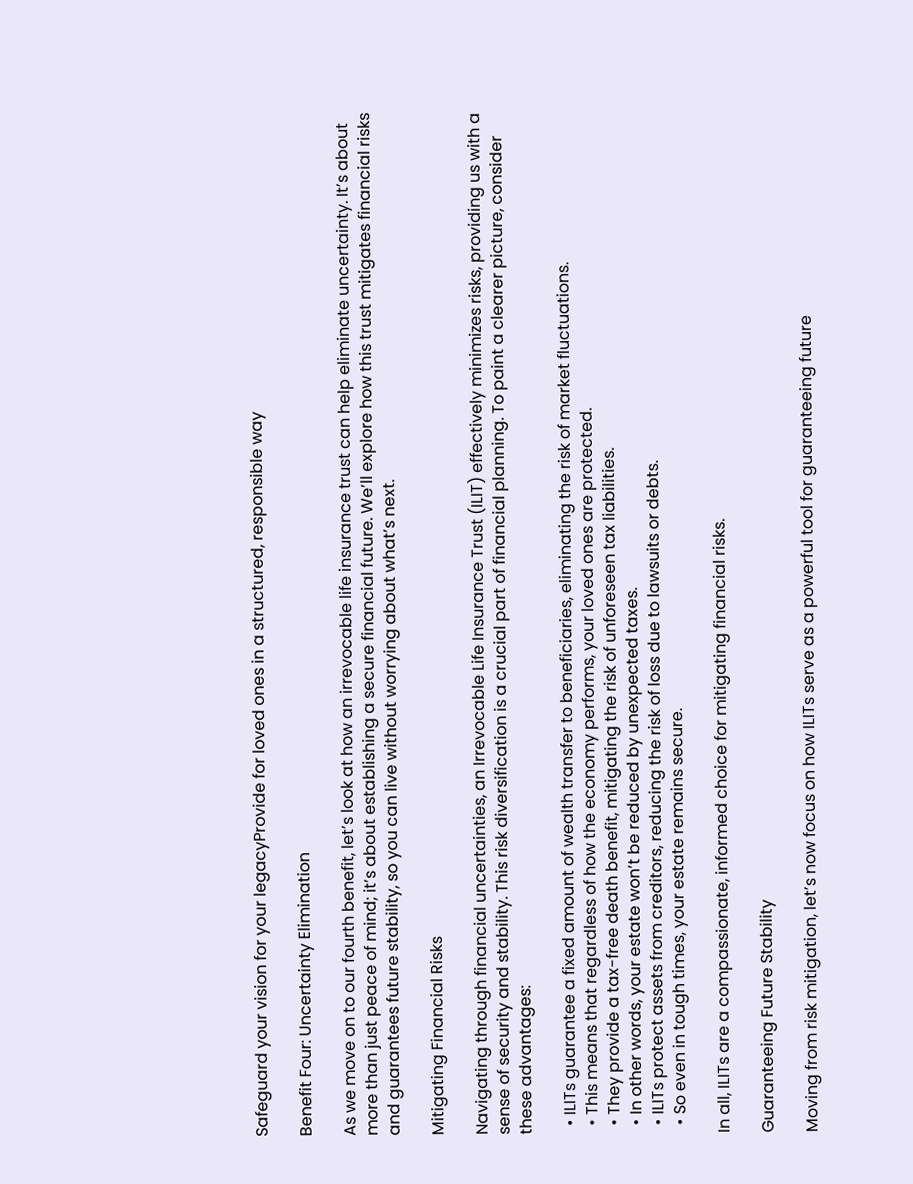Safeguard your vision for your legacyProvide for loved ones in a structured, responsible way

Benefit Four: Uncertainty Elimination

As we move on to our fourth benefit, let’s look at how an irrevocable life insurance trust can help eliminate uncertainty. It’s about more than just peace of mind; it’s about establishing a secure financial future. We’ll explore how this trust mitigates financial risks and guarantees future stability, so you can live without worrying about what’s next.

Mitigating Financial Risks

Navigating through financial uncertainties, an Irrevocable Life Insurance Trust (ILIT) effectively minimizes risks, providing us with a sense of security and stability. This risk diversification is a crucial part of financial planning. To paint a clearer picture, consider these advantages:

  • ILITs guarantee a fixed amount of wealth transfer to beneficiaries, eliminating the risk of market fluctuations.
  • This means that regardless of how the economy performs, your loved ones are protected.
  • They provide a tax-free death benefit, mitigating the risk of unforeseen tax liabilities.
  • In other words, your estate won’t be reduced by unexpected taxes.
  • ILITs protect assets from creditors, reducing the risk of loss due to lawsuits or debts.
  • So even in tough times, your estate remains secure.

In all, ILITs are a compassionate, informed choice for mitigating financial risks.

Guaranteeing Future Stability

Moving from risk mitigation, let’s now focus on how ILITs serve as a powerful tool for guaranteeing future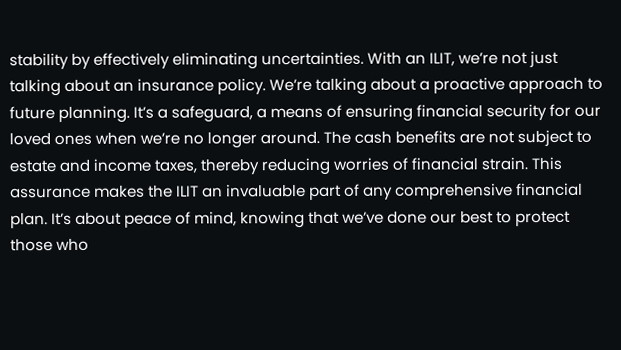stability by effectively eliminating uncertainties. With an ILIT, we’re not just talking about an insurance policy. We’re talking about a proactive approach to future planning. It’s a safeguard, a means of ensuring financial security for our loved ones when we’re no longer around. The cash benefits are not subject to estate and income taxes, thereby reducing worries of financial strain. This assurance makes the ILIT an invaluable part of any comprehensive financial plan. It’s about peace of mind, knowing that we’ve done our best to protect those who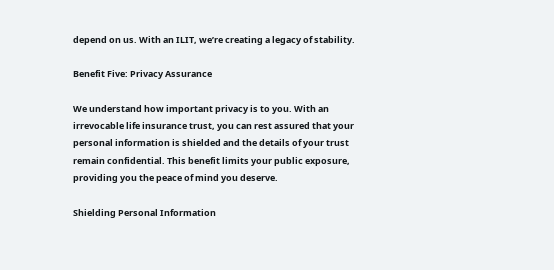depend on us. With an ILIT, we’re creating a legacy of stability.

Benefit Five: Privacy Assurance

We understand how important privacy is to you. With an irrevocable life insurance trust, you can rest assured that your personal information is shielded and the details of your trust remain confidential. This benefit limits your public exposure, providing you the peace of mind you deserve.

Shielding Personal Information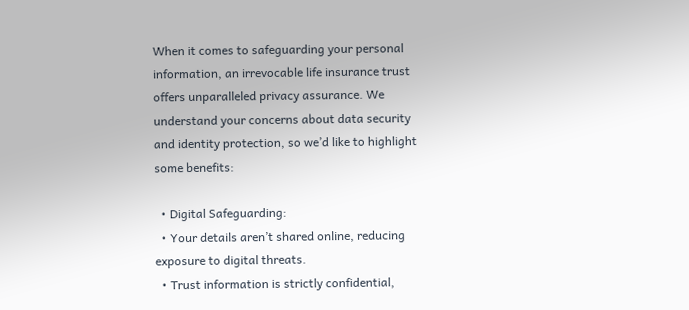When it comes to safeguarding your personal information, an irrevocable life insurance trust offers unparalleled privacy assurance. We understand your concerns about data security and identity protection, so we’d like to highlight some benefits:

  • Digital Safeguarding:
  • Your details aren’t shared online, reducing exposure to digital threats.
  • Trust information is strictly confidential,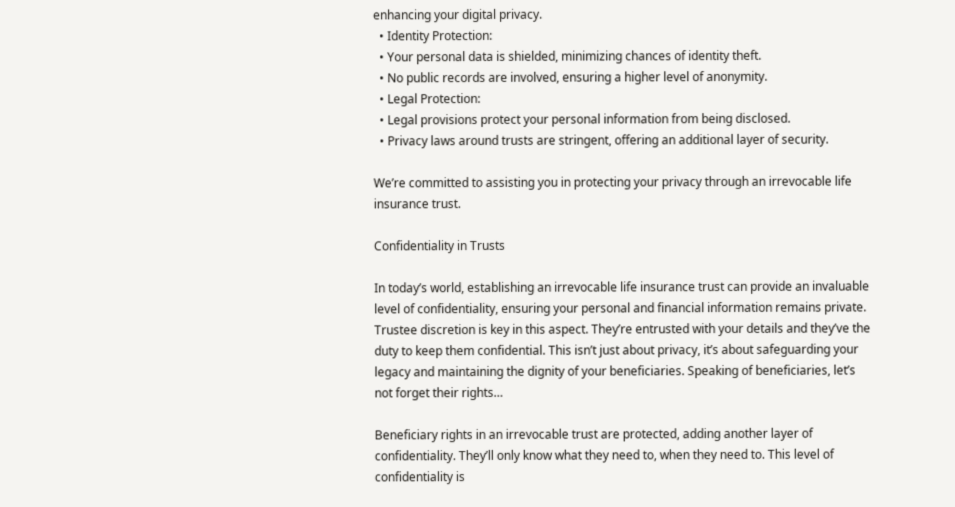enhancing your digital privacy.
  • Identity Protection:
  • Your personal data is shielded, minimizing chances of identity theft.
  • No public records are involved, ensuring a higher level of anonymity.
  • Legal Protection:
  • Legal provisions protect your personal information from being disclosed.
  • Privacy laws around trusts are stringent, offering an additional layer of security.

We’re committed to assisting you in protecting your privacy through an irrevocable life insurance trust.

Confidentiality in Trusts

In today’s world, establishing an irrevocable life insurance trust can provide an invaluable level of confidentiality, ensuring your personal and financial information remains private. Trustee discretion is key in this aspect. They’re entrusted with your details and they’ve the duty to keep them confidential. This isn’t just about privacy, it’s about safeguarding your legacy and maintaining the dignity of your beneficiaries. Speaking of beneficiaries, let’s not forget their rights…

Beneficiary rights in an irrevocable trust are protected, adding another layer of confidentiality. They’ll only know what they need to, when they need to. This level of confidentiality is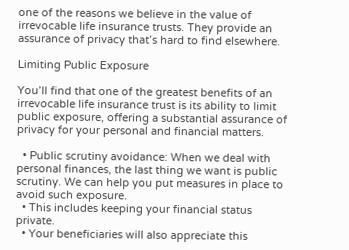one of the reasons we believe in the value of irrevocable life insurance trusts. They provide an assurance of privacy that’s hard to find elsewhere.

Limiting Public Exposure

You’ll find that one of the greatest benefits of an irrevocable life insurance trust is its ability to limit public exposure, offering a substantial assurance of privacy for your personal and financial matters.

  • Public scrutiny avoidance: When we deal with personal finances, the last thing we want is public scrutiny. We can help you put measures in place to avoid such exposure.
  • This includes keeping your financial status private.
  • Your beneficiaries will also appreciate this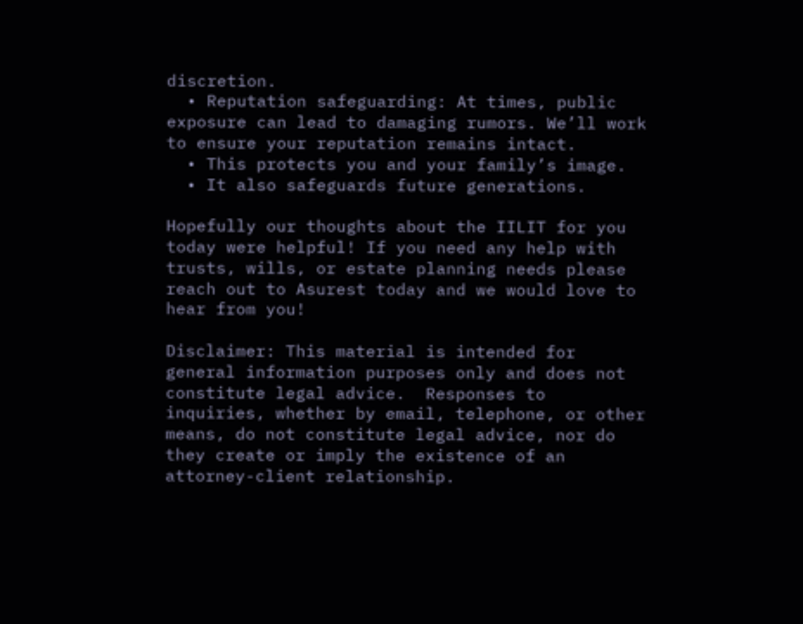discretion.
  • Reputation safeguarding: At times, public exposure can lead to damaging rumors. We’ll work to ensure your reputation remains intact.
  • This protects you and your family’s image.
  • It also safeguards future generations.

Hopefully our thoughts about the IILIT for you today were helpful! If you need any help with trusts, wills, or estate planning needs please reach out to Asurest today and we would love to hear from you!

Disclaimer: This material is intended for general information purposes only and does not constitute legal advice.  Responses to inquiries, whether by email, telephone, or other means, do not constitute legal advice, nor do they create or imply the existence of an attorney-client relationship.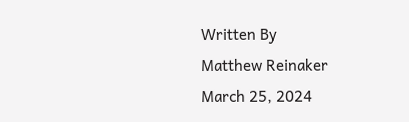Written By
Matthew Reinaker
March 25, 2024